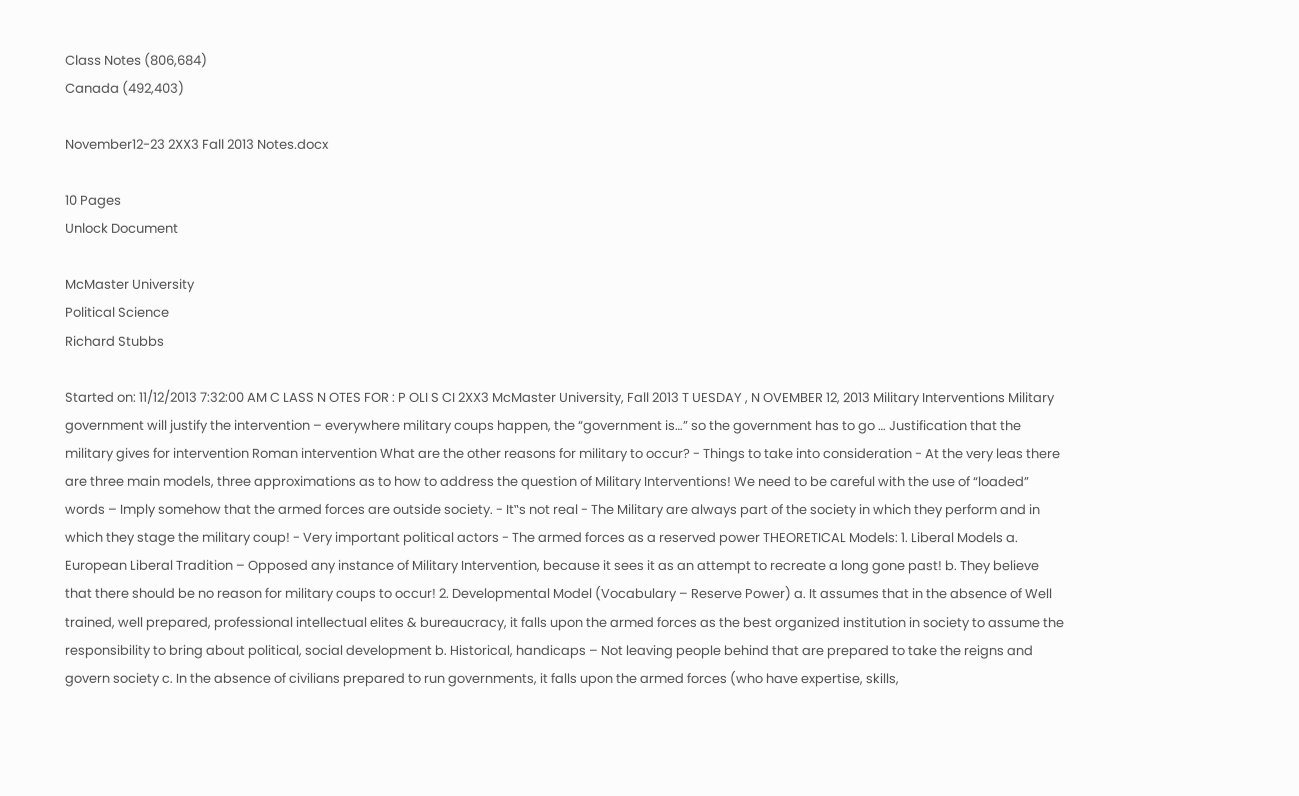Class Notes (806,684)
Canada (492,403)

November12-23 2XX3 Fall 2013 Notes.docx

10 Pages
Unlock Document

McMaster University
Political Science
Richard Stubbs

Started on: 11/12/2013 7:32:00 AM C LASS N OTES FOR : P OLI S CI 2XX3 McMaster University, Fall 2013 T UESDAY , N OVEMBER 12, 2013 Military Interventions Military government will justify the intervention – everywhere military coups happen, the “government is…” so the government has to go … Justification that the military gives for intervention Roman intervention What are the other reasons for military to occur? - Things to take into consideration - At the very leas there are three main models, three approximations as to how to address the question of Military Interventions! We need to be careful with the use of “loaded” words – Imply somehow that the armed forces are outside society. - It‟s not real - The Military are always part of the society in which they perform and in which they stage the military coup! - Very important political actors - The armed forces as a reserved power THEORETICAL Models: 1. Liberal Models a. European Liberal Tradition – Opposed any instance of Military Intervention, because it sees it as an attempt to recreate a long gone past! b. They believe that there should be no reason for military coups to occur! 2. Developmental Model (Vocabulary – Reserve Power) a. It assumes that in the absence of Well trained, well prepared, professional intellectual elites & bureaucracy, it falls upon the armed forces as the best organized institution in society to assume the responsibility to bring about political, social development b. Historical, handicaps – Not leaving people behind that are prepared to take the reigns and govern society c. In the absence of civilians prepared to run governments, it falls upon the armed forces (who have expertise, skills,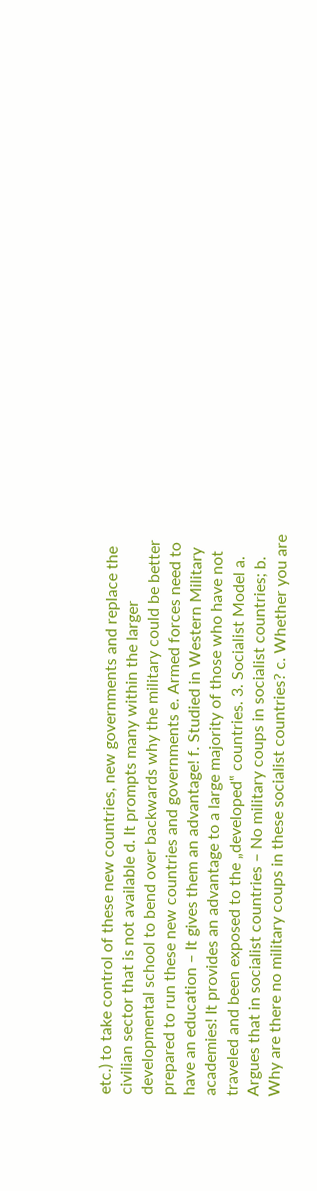etc.) to take control of these new countries, new governments and replace the civilian sector that is not available d. It prompts many within the larger developmental school to bend over backwards why the military could be better prepared to run these new countries and governments e. Armed forces need to have an education – It gives them an advantage! f. Studied in Western Military academies! It provides an advantage to a large majority of those who have not traveled and been exposed to the „developed‟ countries. 3. Socialist Model a. Argues that in socialist countries – No military coups in socialist countries; b. Why are there no military coups in these socialist countries? c. Whether you are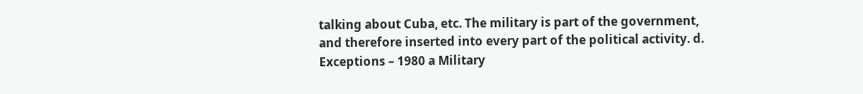talking about Cuba, etc. The military is part of the government, and therefore inserted into every part of the political activity. d. Exceptions – 1980 a Military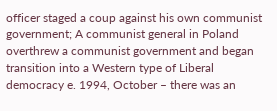officer staged a coup against his own communist government; A communist general in Poland overthrew a communist government and began transition into a Western type of Liberal democracy e. 1994, October – there was an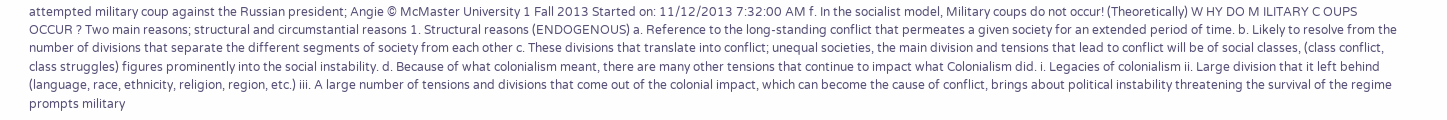attempted military coup against the Russian president; Angie © McMaster University 1 Fall 2013 Started on: 11/12/2013 7:32:00 AM f. In the socialist model, Military coups do not occur! (Theoretically) W HY DO M ILITARY C OUPS OCCUR ? Two main reasons; structural and circumstantial reasons 1. Structural reasons (ENDOGENOUS) a. Reference to the long-standing conflict that permeates a given society for an extended period of time. b. Likely to resolve from the number of divisions that separate the different segments of society from each other c. These divisions that translate into conflict; unequal societies, the main division and tensions that lead to conflict will be of social classes, (class conflict, class struggles) figures prominently into the social instability. d. Because of what colonialism meant, there are many other tensions that continue to impact what Colonialism did. i. Legacies of colonialism ii. Large division that it left behind (language, race, ethnicity, religion, region, etc.) iii. A large number of tensions and divisions that come out of the colonial impact, which can become the cause of conflict, brings about political instability threatening the survival of the regime prompts military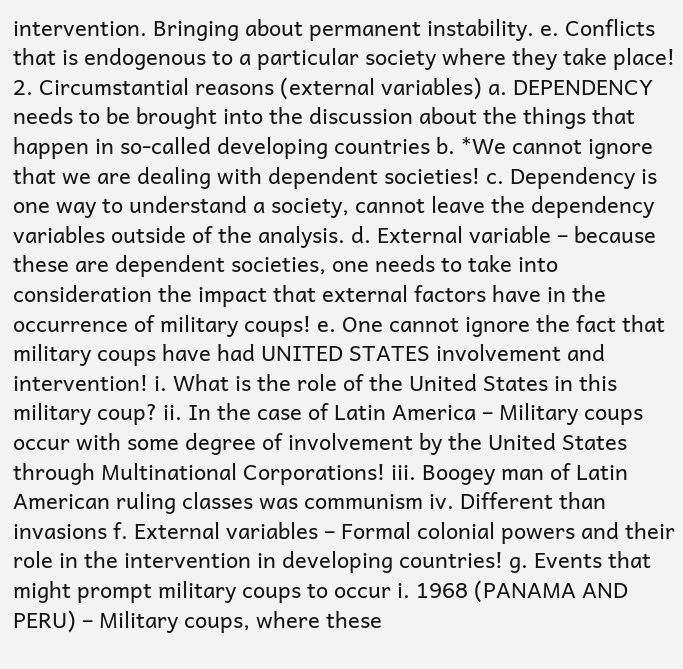intervention. Bringing about permanent instability. e. Conflicts that is endogenous to a particular society where they take place! 2. Circumstantial reasons (external variables) a. DEPENDENCY needs to be brought into the discussion about the things that happen in so-called developing countries b. *We cannot ignore that we are dealing with dependent societies! c. Dependency is one way to understand a society, cannot leave the dependency variables outside of the analysis. d. External variable – because these are dependent societies, one needs to take into consideration the impact that external factors have in the occurrence of military coups! e. One cannot ignore the fact that military coups have had UNITED STATES involvement and intervention! i. What is the role of the United States in this military coup? ii. In the case of Latin America – Military coups occur with some degree of involvement by the United States through Multinational Corporations! iii. Boogey man of Latin American ruling classes was communism iv. Different than invasions f. External variables – Formal colonial powers and their role in the intervention in developing countries! g. Events that might prompt military coups to occur i. 1968 (PANAMA AND PERU) – Military coups, where these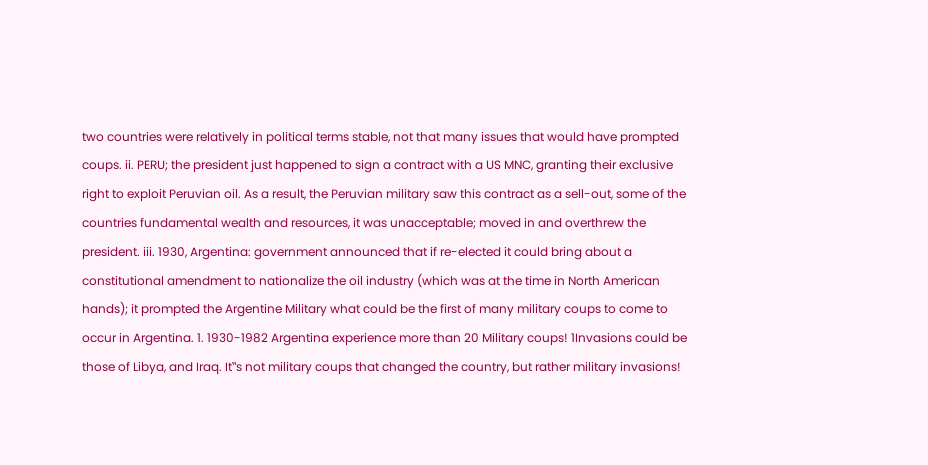two countries were relatively in political terms stable, not that many issues that would have prompted coups. ii. PERU; the president just happened to sign a contract with a US MNC, granting their exclusive right to exploit Peruvian oil. As a result, the Peruvian military saw this contract as a sell-out, some of the countries fundamental wealth and resources, it was unacceptable; moved in and overthrew the president. iii. 1930, Argentina: government announced that if re-elected it could bring about a constitutional amendment to nationalize the oil industry (which was at the time in North American hands); it prompted the Argentine Military what could be the first of many military coups to come to occur in Argentina. 1. 1930-1982 Argentina experience more than 20 Military coups! 1Invasions could be those of Libya, and Iraq. It‟s not military coups that changed the country, but rather military invasions!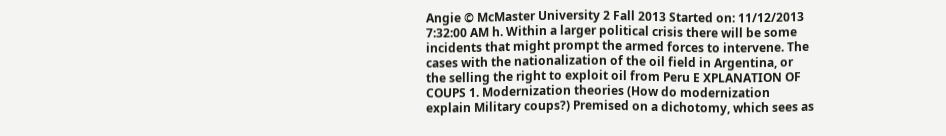Angie © McMaster University 2 Fall 2013 Started on: 11/12/2013 7:32:00 AM h. Within a larger political crisis there will be some incidents that might prompt the armed forces to intervene. The cases with the nationalization of the oil field in Argentina, or the selling the right to exploit oil from Peru E XPLANATION OF COUPS 1. Modernization theories (How do modernization explain Military coups?) Premised on a dichotomy, which sees as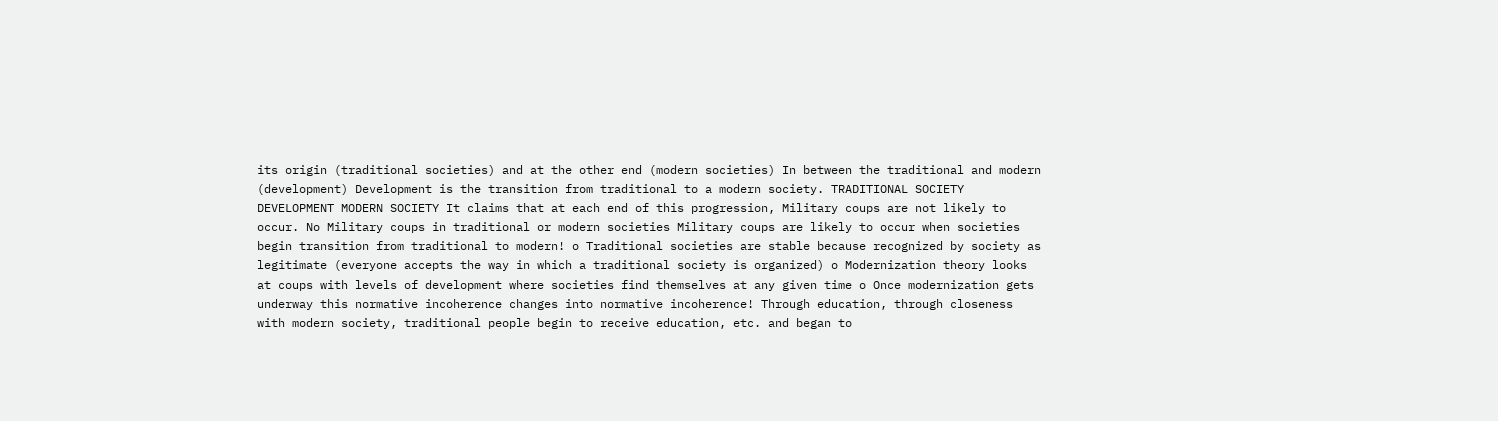its origin (traditional societies) and at the other end (modern societies) In between the traditional and modern (development) Development is the transition from traditional to a modern society. TRADITIONAL SOCIETY DEVELOPMENT MODERN SOCIETY It claims that at each end of this progression, Military coups are not likely to occur. No Military coups in traditional or modern societies Military coups are likely to occur when societies begin transition from traditional to modern! o Traditional societies are stable because recognized by society as legitimate (everyone accepts the way in which a traditional society is organized) o Modernization theory looks at coups with levels of development where societies find themselves at any given time o Once modernization gets underway this normative incoherence changes into normative incoherence! Through education, through closeness with modern society, traditional people begin to receive education, etc. and began to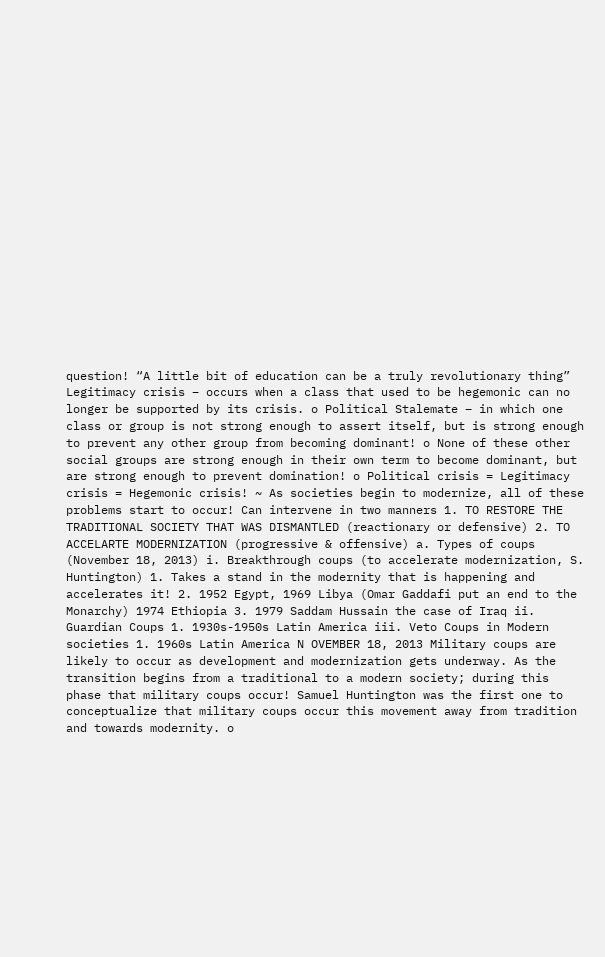question! “A little bit of education can be a truly revolutionary thing” Legitimacy crisis – occurs when a class that used to be hegemonic can no longer be supported by its crisis. o Political Stalemate – in which one class or group is not strong enough to assert itself, but is strong enough to prevent any other group from becoming dominant! o None of these other social groups are strong enough in their own term to become dominant, but are strong enough to prevent domination! o Political crisis = Legitimacy crisis = Hegemonic crisis! ~ As societies begin to modernize, all of these problems start to occur! Can intervene in two manners 1. TO RESTORE THE TRADITIONAL SOCIETY THAT WAS DISMANTLED (reactionary or defensive) 2. TO ACCELARTE MODERNIZATION (progressive & offensive) a. Types of coups (November 18, 2013) i. Breakthrough coups (to accelerate modernization, S. Huntington) 1. Takes a stand in the modernity that is happening and accelerates it! 2. 1952 Egypt, 1969 Libya (Omar Gaddafi put an end to the Monarchy) 1974 Ethiopia 3. 1979 Saddam Hussain the case of Iraq ii. Guardian Coups 1. 1930s-1950s Latin America iii. Veto Coups in Modern societies 1. 1960s Latin America N OVEMBER 18, 2013 Military coups are likely to occur as development and modernization gets underway. As the transition begins from a traditional to a modern society; during this phase that military coups occur! Samuel Huntington was the first one to conceptualize that military coups occur this movement away from tradition and towards modernity. o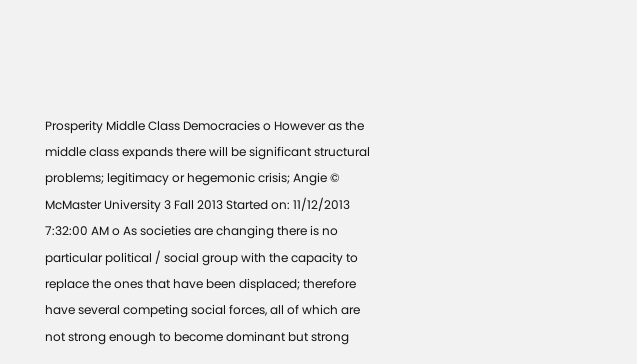Prosperity Middle Class Democracies o However as the middle class expands there will be significant structural problems; legitimacy or hegemonic crisis; Angie © McMaster University 3 Fall 2013 Started on: 11/12/2013 7:32:00 AM o As societies are changing there is no particular political / social group with the capacity to replace the ones that have been displaced; therefore have several competing social forces, all of which are not strong enough to become dominant but strong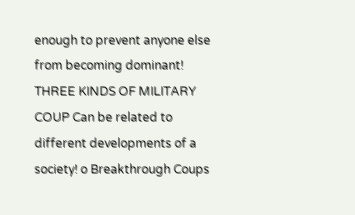enough to prevent anyone else from becoming dominant! THREE KINDS OF MILITARY COUP Can be related to different developments of a society! o Breakthrough Coups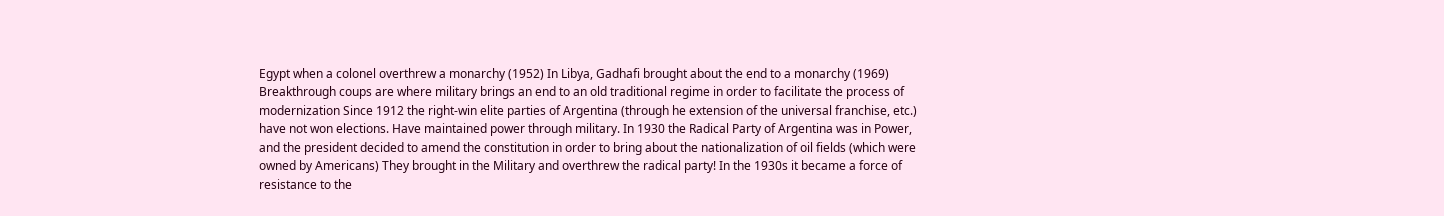Egypt when a colonel overthrew a monarchy (1952) In Libya, Gadhafi brought about the end to a monarchy (1969) Breakthrough coups are where military brings an end to an old traditional regime in order to facilitate the process of modernization Since 1912 the right-win elite parties of Argentina (through he extension of the universal franchise, etc.) have not won elections. Have maintained power through military. In 1930 the Radical Party of Argentina was in Power, and the president decided to amend the constitution in order to bring about the nationalization of oil fields (which were owned by Americans) They brought in the Military and overthrew the radical party! In the 1930s it became a force of resistance to the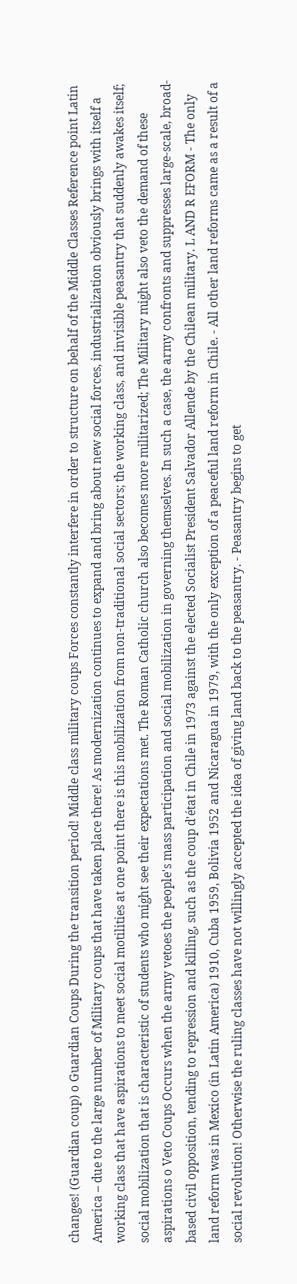changes! (Guardian coup) o Guardian Coups During the transition period! Middle class military coups Forces constantly interfere in order to structure on behalf of the Middle Classes Reference point Latin America – due to the large number of Military coups that have taken place there! As modernization continues to expand and bring about new social forces, industrialization obviously brings with itself a working class that have aspirations to meet social motilities at one point there is this mobilization from non-traditional social sectors; the working class, and invisible peasantry that suddenly awakes itself; social mobilization that is characteristic of students who might see their expectations met. The Roman Catholic church also becomes more militarized; The Military might also veto the demand of these aspirations o Veto Coups Occurs when the army vetoes the people's mass participation and social mobilization in governing themselves. In such a case, the army confronts and suppresses large-scale, broad-based civil opposition, tending to repression and killing, such as the coup d'état in Chile in 1973 against the elected Socialist President Salvador Allende by the Chilean military. L AND R EFORM - The only land reform was in Mexico (in Latin America) 1910, Cuba 1959, Bolivia 1952 and Nicaragua in 1979, with the only exception of a peaceful land reform in Chile. - All other land reforms came as a result of a social revolution! Otherwise the ruling classes have not willingly accepted the idea of giving land back to the peasantry. - Peasantry begins to get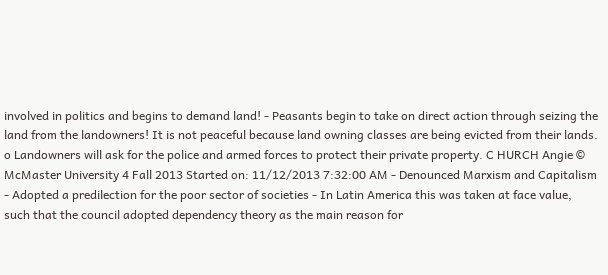involved in politics and begins to demand land! - Peasants begin to take on direct action through seizing the land from the landowners! It is not peaceful because land owning classes are being evicted from their lands. o Landowners will ask for the police and armed forces to protect their private property. C HURCH Angie © McMaster University 4 Fall 2013 Started on: 11/12/2013 7:32:00 AM - Denounced Marxism and Capitalism - Adopted a predilection for the poor sector of societies - In Latin America this was taken at face value, such that the council adopted dependency theory as the main reason for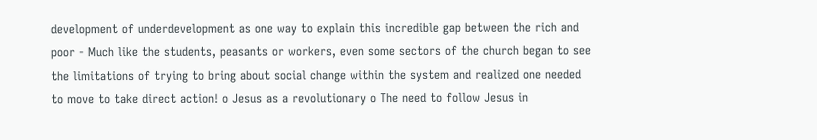development of underdevelopment as one way to explain this incredible gap between the rich and poor - Much like the students, peasants or workers, even some sectors of the church began to see the limitations of trying to bring about social change within the system and realized one needed to move to take direct action! o Jesus as a revolutionary o The need to follow Jesus in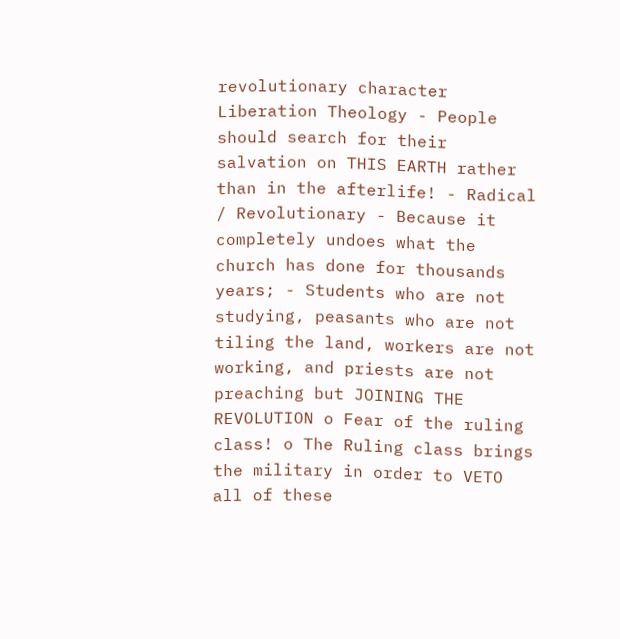revolutionary character Liberation Theology - People should search for their salvation on THIS EARTH rather than in the afterlife! - Radical / Revolutionary - Because it completely undoes what the church has done for thousands years; - Students who are not studying, peasants who are not tiling the land, workers are not working, and priests are not preaching but JOINING THE REVOLUTION o Fear of the ruling class! o The Ruling class brings the military in order to VETO all of these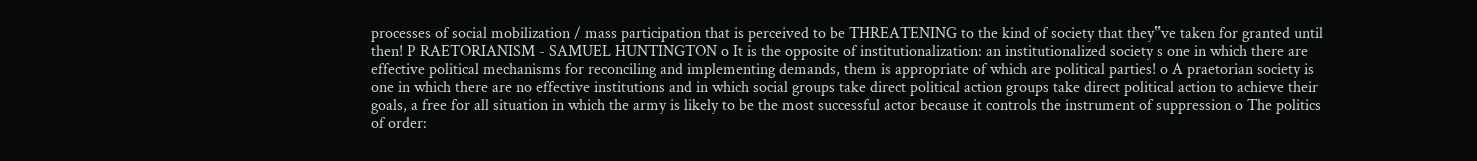processes of social mobilization / mass participation that is perceived to be THREATENING to the kind of society that they‟ve taken for granted until then! P RAETORIANISM - SAMUEL HUNTINGTON o It is the opposite of institutionalization: an institutionalized society s one in which there are effective political mechanisms for reconciling and implementing demands, them is appropriate of which are political parties! o A praetorian society is one in which there are no effective institutions and in which social groups take direct political action groups take direct political action to achieve their goals, a free for all situation in which the army is likely to be the most successful actor because it controls the instrument of suppression o The politics of order: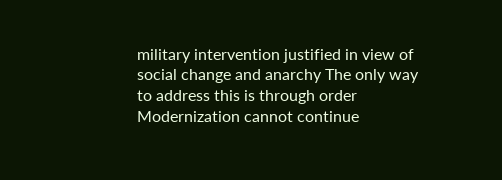military intervention justified in view of social change and anarchy The only way to address this is through order Modernization cannot continue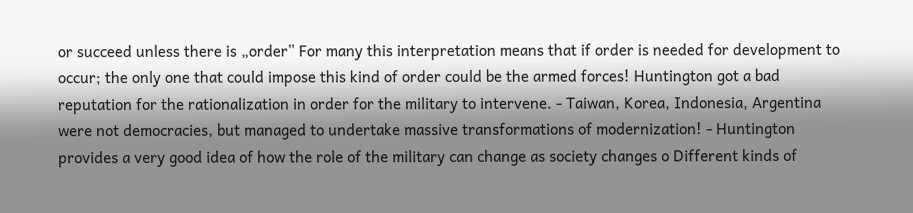or succeed unless there is „order‟ For many this interpretation means that if order is needed for development to occur; the only one that could impose this kind of order could be the armed forces! Huntington got a bad reputation for the rationalization in order for the military to intervene. - Taiwan, Korea, Indonesia, Argentina were not democracies, but managed to undertake massive transformations of modernization! - Huntington provides a very good idea of how the role of the military can change as society changes o Different kinds of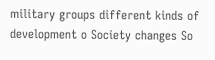military groups different kinds of development o Society changes So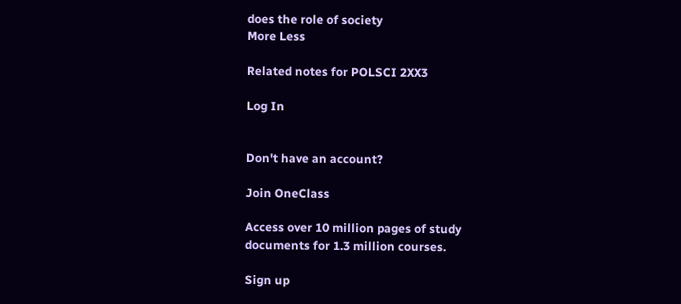does the role of society
More Less

Related notes for POLSCI 2XX3

Log In


Don't have an account?

Join OneClass

Access over 10 million pages of study
documents for 1.3 million courses.

Sign up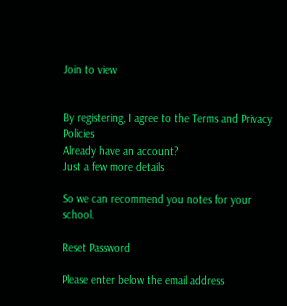Join to view


By registering, I agree to the Terms and Privacy Policies
Already have an account?
Just a few more details

So we can recommend you notes for your school.

Reset Password

Please enter below the email address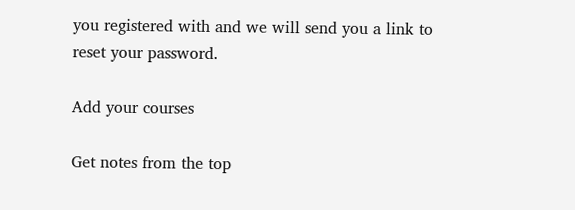you registered with and we will send you a link to reset your password.

Add your courses

Get notes from the top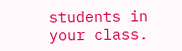students in your class.